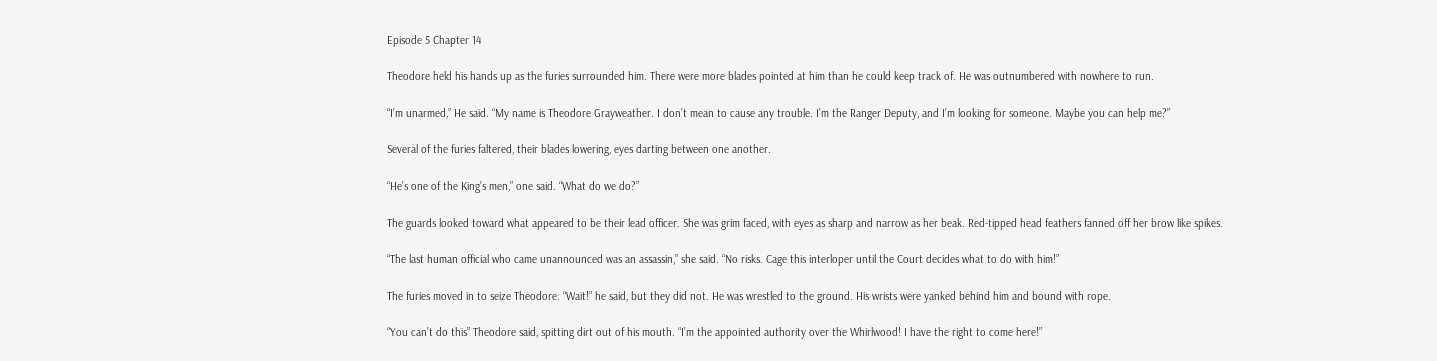Episode 5 Chapter 14

Theodore held his hands up as the furies surrounded him. There were more blades pointed at him than he could keep track of. He was outnumbered with nowhere to run.

“I’m unarmed,” He said. “My name is Theodore Grayweather. I don’t mean to cause any trouble. I’m the Ranger Deputy, and I’m looking for someone. Maybe you can help me?”

Several of the furies faltered, their blades lowering, eyes darting between one another.

“He’s one of the King’s men,” one said. “What do we do?”

The guards looked toward what appeared to be their lead officer. She was grim faced, with eyes as sharp and narrow as her beak. Red-tipped head feathers fanned off her brow like spikes.

“The last human official who came unannounced was an assassin,” she said. “No risks. Cage this interloper until the Court decides what to do with him!”

The furies moved in to seize Theodore. “Wait!” he said, but they did not. He was wrestled to the ground. His wrists were yanked behind him and bound with rope.

“You can’t do this” Theodore said, spitting dirt out of his mouth. “I’m the appointed authority over the Whirlwood! I have the right to come here!”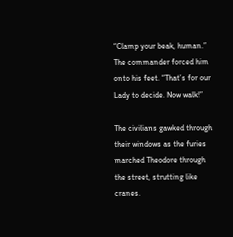“Clamp your beak, human.” The commander forced him onto his feet. “That’s for our Lady to decide. Now walk!”

The civilians gawked through their windows as the furies marched Theodore through the street, strutting like cranes.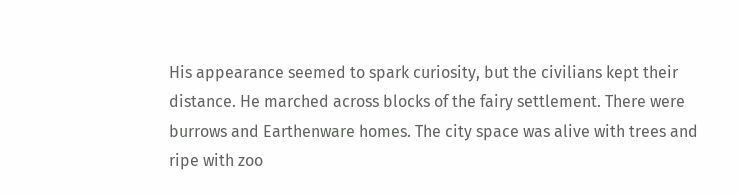His appearance seemed to spark curiosity, but the civilians kept their distance. He marched across blocks of the fairy settlement. There were burrows and Earthenware homes. The city space was alive with trees and ripe with zoo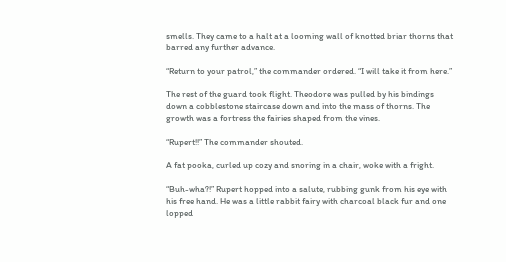smells. They came to a halt at a looming wall of knotted briar thorns that barred any further advance.

“Return to your patrol,” the commander ordered. “I will take it from here.”

The rest of the guard took flight. Theodore was pulled by his bindings down a cobblestone staircase down and into the mass of thorns. The growth was a fortress the fairies shaped from the vines.

“Rupert!!” The commander shouted.

A fat pooka, curled up cozy and snoring in a chair, woke with a fright.

“Buh-wha?!” Rupert hopped into a salute, rubbing gunk from his eye with his free hand. He was a little rabbit fairy with charcoal black fur and one lopped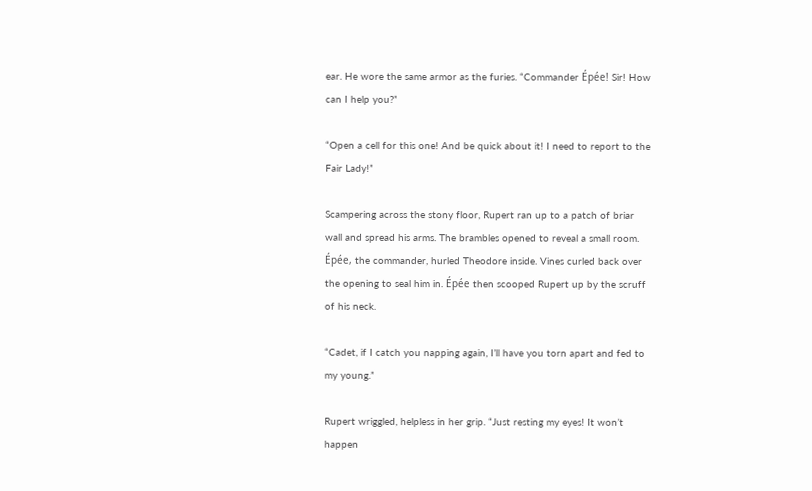ear. He wore the same armor as the furies. “Commander Épée! Sir! How can I help you?”

“Open a cell for this one! And be quick about it! I need to report to the Fair Lady!”

Scampering across the stony floor, Rupert ran up to a patch of briar wall and spread his arms. The brambles opened to reveal a small room. Épée, the commander, hurled Theodore inside. Vines curled back over the opening to seal him in. Épée then scooped Rupert up by the scruff of his neck.

“Cadet, if I catch you napping again, I’ll have you torn apart and fed to my young.”

Rupert wriggled, helpless in her grip. “Just resting my eyes! It won’t happen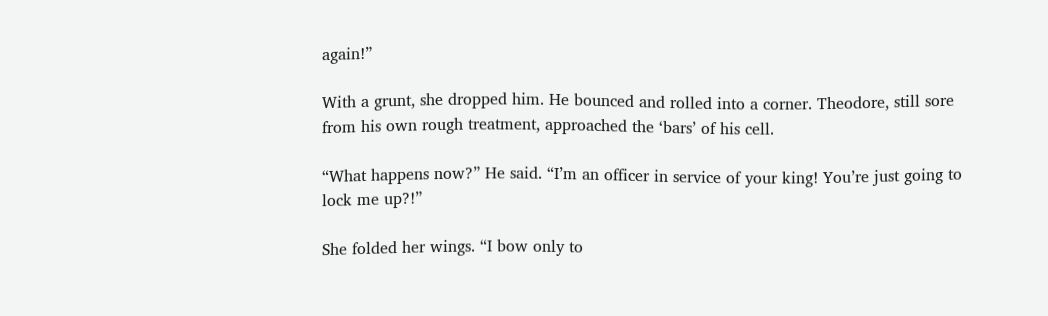again!”

With a grunt, she dropped him. He bounced and rolled into a corner. Theodore, still sore from his own rough treatment, approached the ‘bars’ of his cell.

“What happens now?” He said. “I’m an officer in service of your king! You’re just going to lock me up?!”

She folded her wings. “I bow only to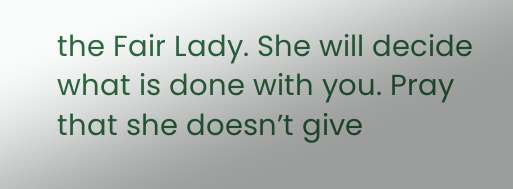the Fair Lady. She will decide what is done with you. Pray that she doesn’t give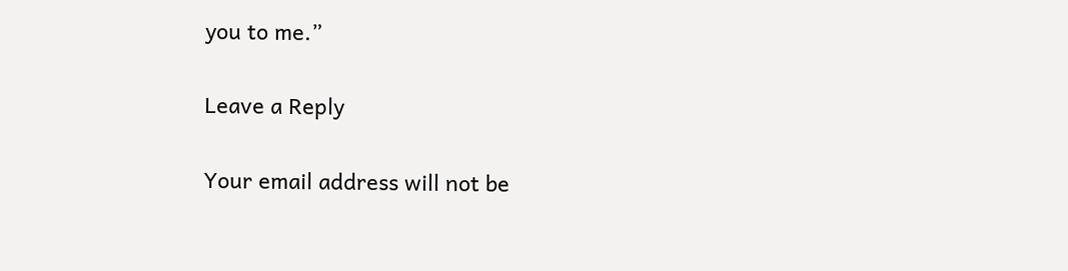you to me.”

Leave a Reply

Your email address will not be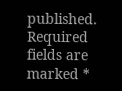published. Required fields are marked *